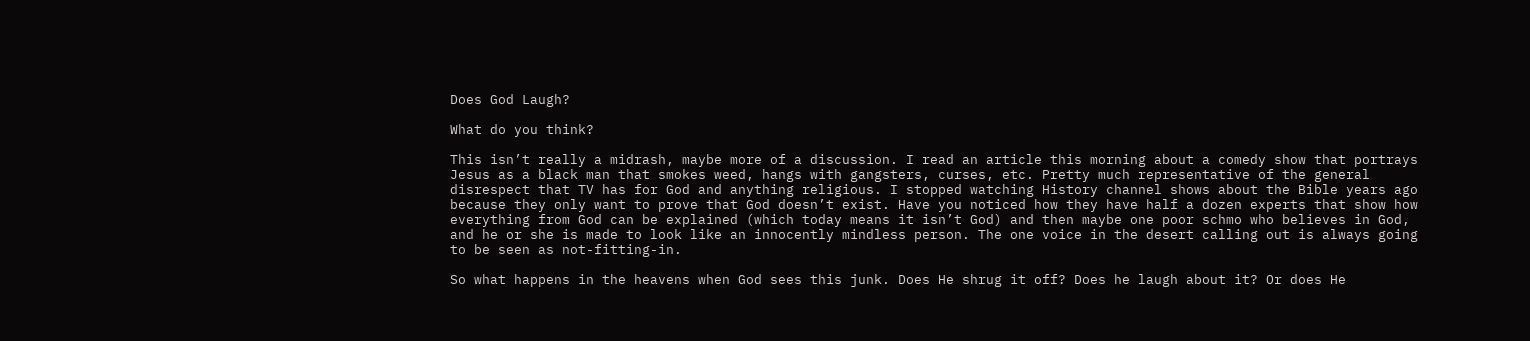Does God Laugh?

What do you think?

This isn’t really a midrash, maybe more of a discussion. I read an article this morning about a comedy show that portrays Jesus as a black man that smokes weed, hangs with gangsters, curses, etc. Pretty much representative of the general disrespect that TV has for God and anything religious. I stopped watching History channel shows about the Bible years ago because they only want to prove that God doesn’t exist. Have you noticed how they have half a dozen experts that show how everything from God can be explained (which today means it isn’t God) and then maybe one poor schmo who believes in God, and he or she is made to look like an innocently mindless person. The one voice in the desert calling out is always going to be seen as not-fitting-in.

So what happens in the heavens when God sees this junk. Does He shrug it off? Does he laugh about it? Or does He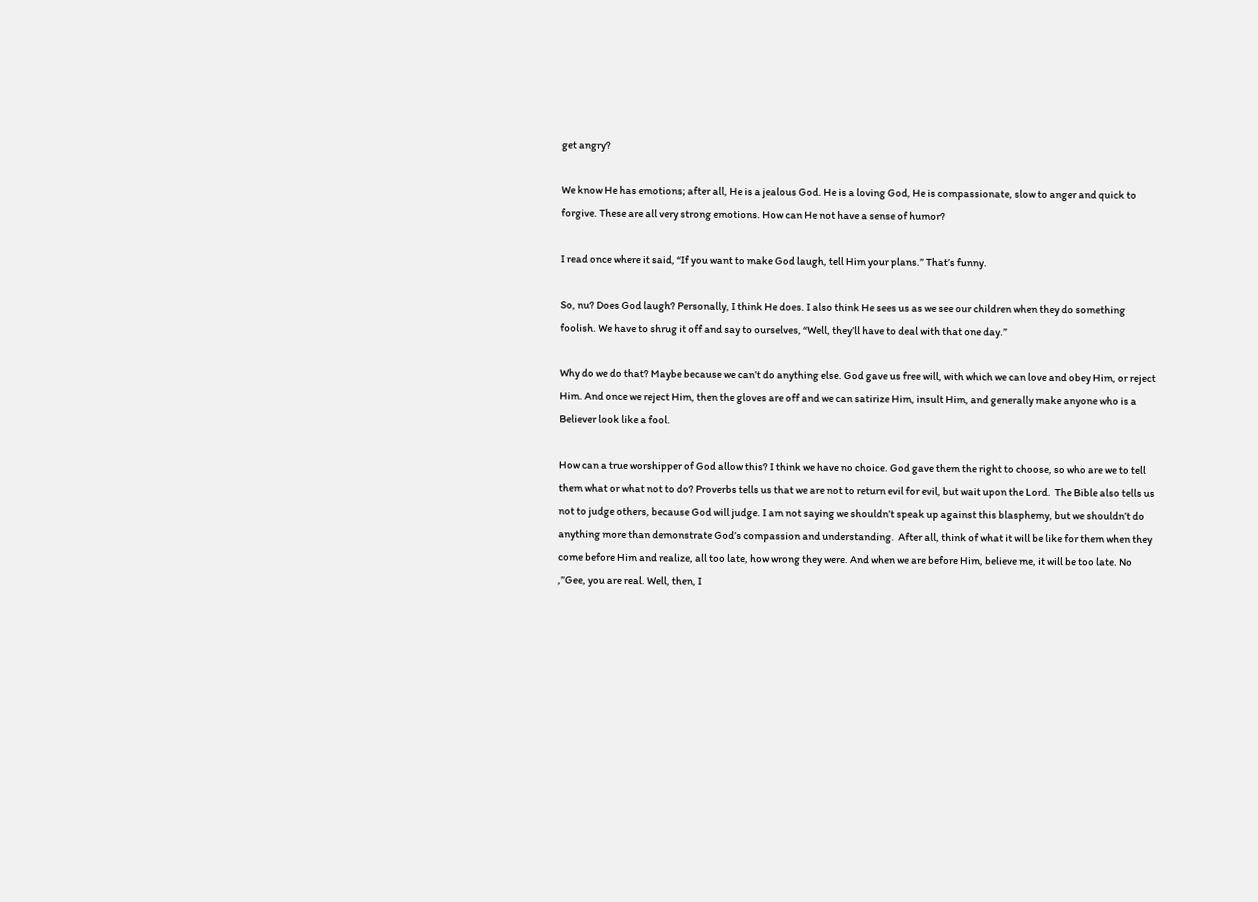get angry?

We know He has emotions; after all, He is a jealous God. He is a loving God, He is compassionate, slow to anger and quick to forgive. These are all very strong emotions. How can He not have a sense of humor?

I read once where it said, “If you want to make God laugh, tell Him your plans.” That’s funny.

So, nu? Does God laugh? Personally, I think He does. I also think He sees us as we see our children when they do something foolish. We have to shrug it off and say to ourselves, “Well, they’ll have to deal with that one day.”

Why do we do that? Maybe because we can’t do anything else. God gave us free will, with which we can love and obey Him, or reject Him. And once we reject Him, then the gloves are off and we can satirize Him, insult Him, and generally make anyone who is a Believer look like a fool.

How can a true worshipper of God allow this? I think we have no choice. God gave them the right to choose, so who are we to tell them what or what not to do? Proverbs tells us that we are not to return evil for evil, but wait upon the Lord.  The Bible also tells us not to judge others, because God will judge. I am not saying we shouldn’t speak up against this blasphemy, but we shouldn’t do anything more than demonstrate God’s compassion and understanding.  After all, think of what it will be like for them when they come before Him and realize, all too late, how wrong they were. And when we are before Him, believe me, it will be too late. No ,”Gee, you are real. Well, then, I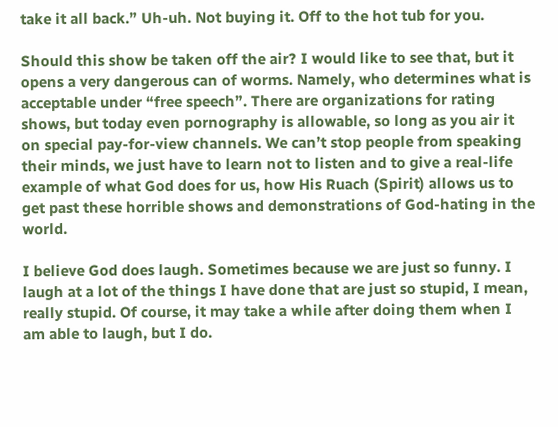take it all back.” Uh-uh. Not buying it. Off to the hot tub for you.

Should this show be taken off the air? I would like to see that, but it opens a very dangerous can of worms. Namely, who determines what is acceptable under “free speech”. There are organizations for rating shows, but today even pornography is allowable, so long as you air it on special pay-for-view channels. We can’t stop people from speaking their minds, we just have to learn not to listen and to give a real-life example of what God does for us, how His Ruach (Spirit) allows us to get past these horrible shows and demonstrations of God-hating in the world.

I believe God does laugh. Sometimes because we are just so funny. I laugh at a lot of the things I have done that are just so stupid, I mean, really stupid. Of course, it may take a while after doing them when I am able to laugh, but I do.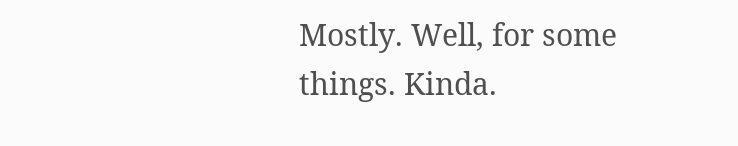Mostly. Well, for some things. Kinda.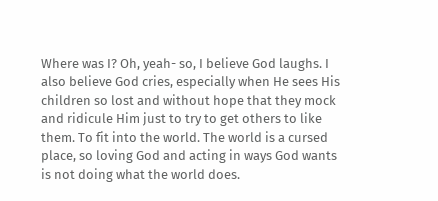Where was I? Oh, yeah- so, I believe God laughs. I also believe God cries, especially when He sees His children so lost and without hope that they mock and ridicule Him just to try to get others to like them. To fit into the world. The world is a cursed place, so loving God and acting in ways God wants is not doing what the world does.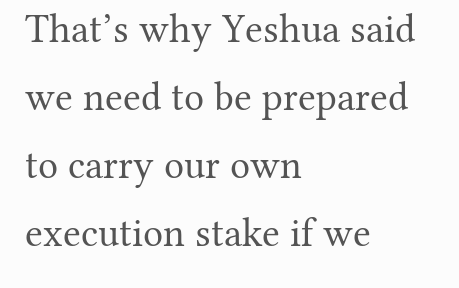That’s why Yeshua said we need to be prepared to carry our own execution stake if we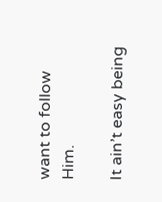want to follow Him.

It ain’t easy being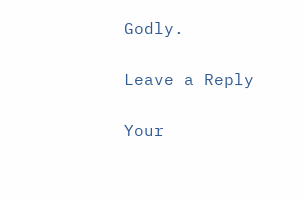Godly.

Leave a Reply

Your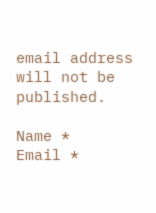email address will not be published.

Name *
Email *